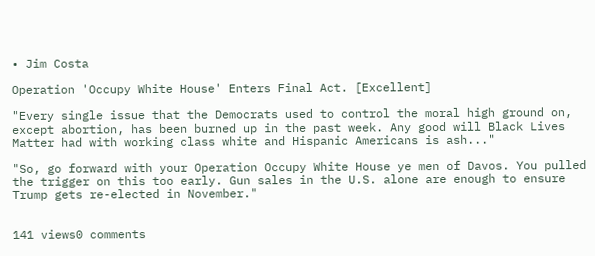• Jim Costa

Operation 'Occupy White House' Enters Final Act. [Excellent]

"Every single issue that the Democrats used to control the moral high ground on, except abortion, has been burned up in the past week. Any good will Black Lives Matter had with working class white and Hispanic Americans is ash..."

"So, go forward with your Operation Occupy White House ye men of Davos. You pulled the trigger on this too early. Gun sales in the U.S. alone are enough to ensure Trump gets re-elected in November."


141 views0 comments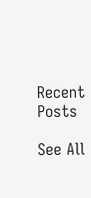Recent Posts

See All